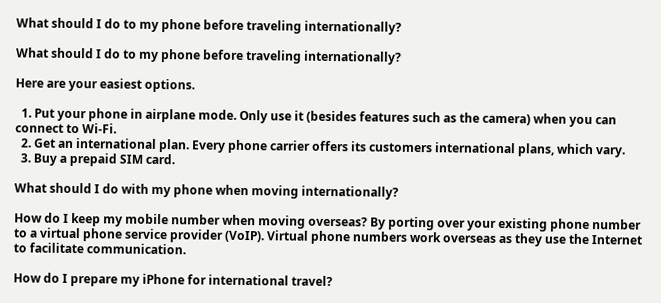What should I do to my phone before traveling internationally?

What should I do to my phone before traveling internationally?

Here are your easiest options.

  1. Put your phone in airplane mode. Only use it (besides features such as the camera) when you can connect to Wi-Fi.
  2. Get an international plan. Every phone carrier offers its customers international plans, which vary.
  3. Buy a prepaid SIM card.

What should I do with my phone when moving internationally?

How do I keep my mobile number when moving overseas? By porting over your existing phone number to a virtual phone service provider (VoIP). Virtual phone numbers work overseas as they use the Internet to facilitate communication.

How do I prepare my iPhone for international travel?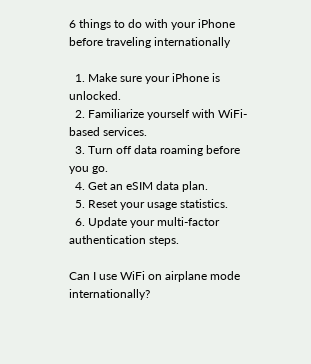6 things to do with your iPhone before traveling internationally

  1. Make sure your iPhone is unlocked.
  2. Familiarize yourself with WiFi-based services.
  3. Turn off data roaming before you go.
  4. Get an eSIM data plan.
  5. Reset your usage statistics.
  6. Update your multi-factor authentication steps.

Can I use WiFi on airplane mode internationally?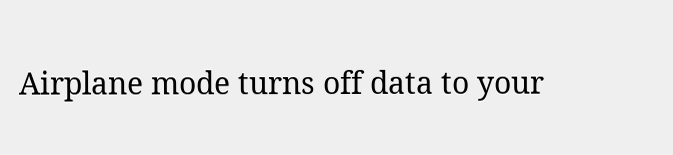Airplane mode turns off data to your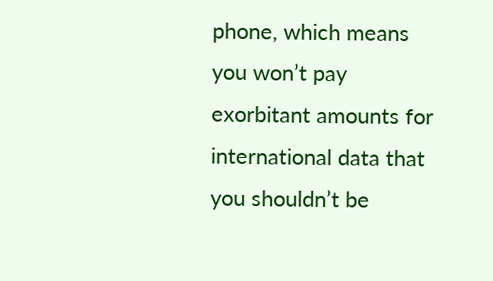phone, which means you won’t pay exorbitant amounts for international data that you shouldn’t be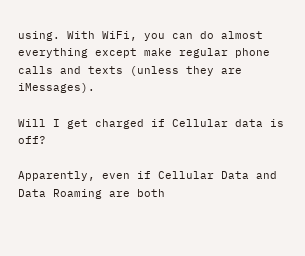using. With WiFi, you can do almost everything except make regular phone calls and texts (unless they are iMessages).

Will I get charged if Cellular data is off?

Apparently, even if Cellular Data and Data Roaming are both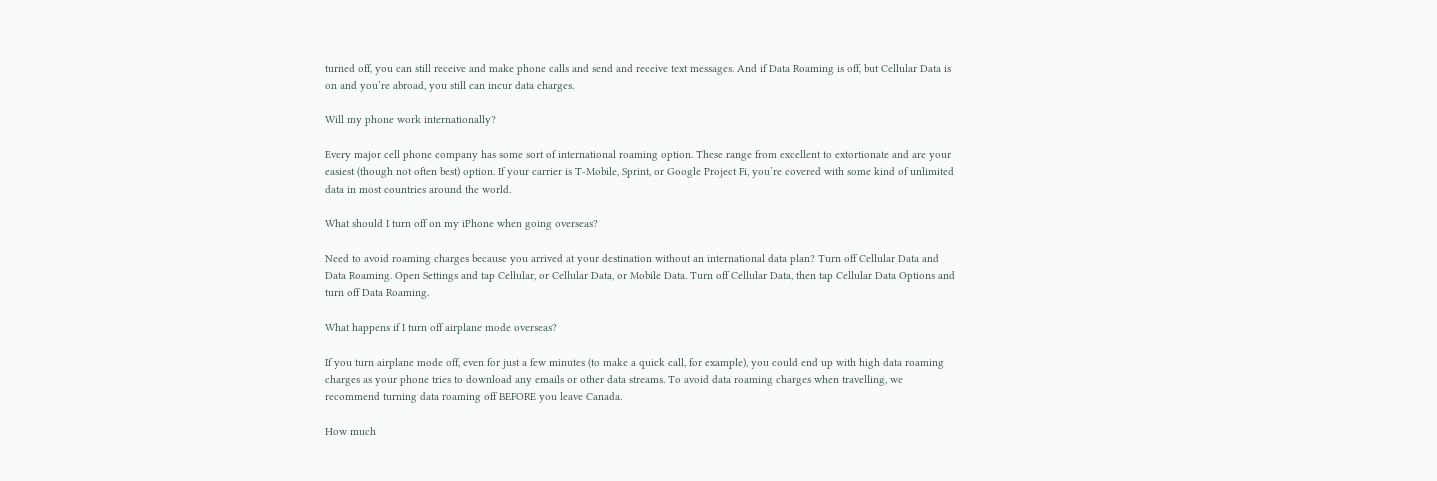turned off, you can still receive and make phone calls and send and receive text messages. And if Data Roaming is off, but Cellular Data is on and you’re abroad, you still can incur data charges.

Will my phone work internationally?

Every major cell phone company has some sort of international roaming option. These range from excellent to extortionate and are your easiest (though not often best) option. If your carrier is T-Mobile, Sprint, or Google Project Fi, you’re covered with some kind of unlimited data in most countries around the world.

What should I turn off on my iPhone when going overseas?

Need to avoid roaming charges because you arrived at your destination without an international data plan? Turn off Cellular Data and Data Roaming. Open Settings and tap Cellular, or Cellular Data, or Mobile Data. Turn off Cellular Data, then tap Cellular Data Options and turn off Data Roaming.

What happens if I turn off airplane mode overseas?

If you turn airplane mode off, even for just a few minutes (to make a quick call, for example), you could end up with high data roaming charges as your phone tries to download any emails or other data streams. To avoid data roaming charges when travelling, we recommend turning data roaming off BEFORE you leave Canada.

How much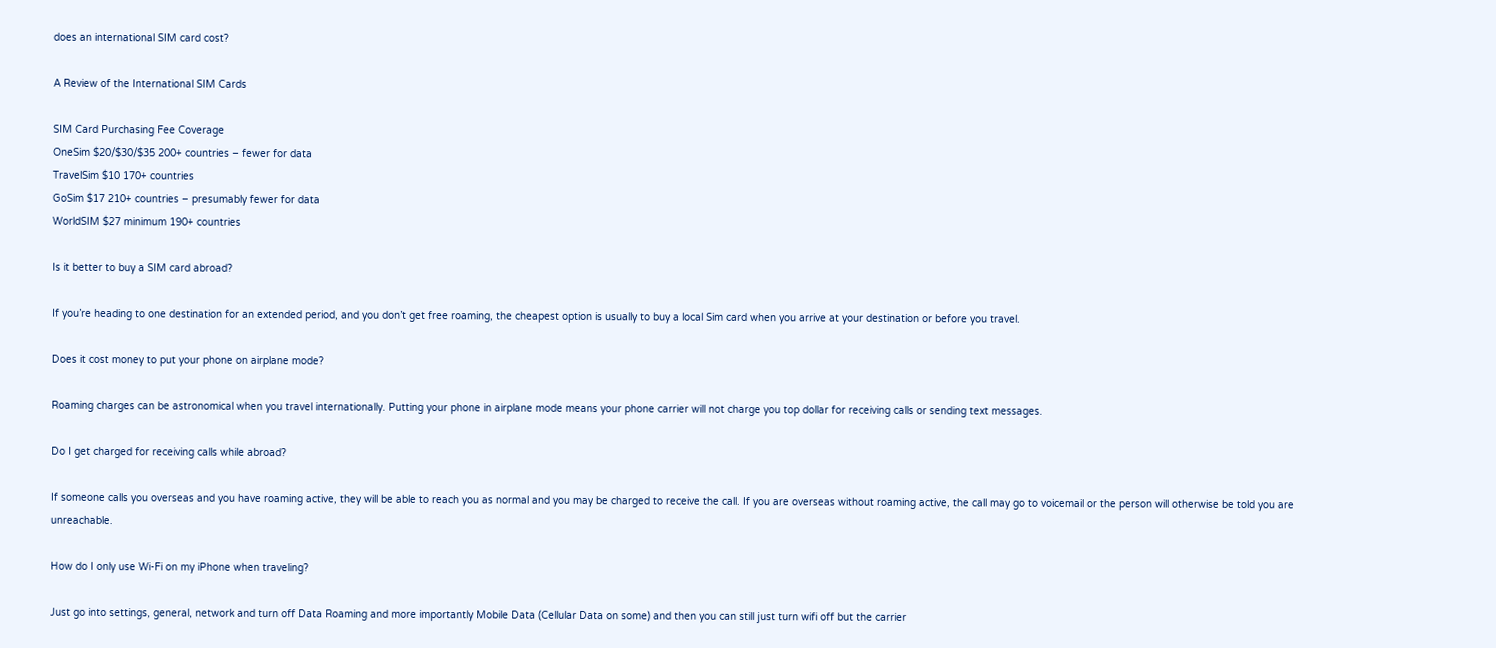does an international SIM card cost?

A Review of the International SIM Cards

SIM Card Purchasing Fee Coverage
OneSim $20/$30/$35 200+ countries – fewer for data
TravelSim $10 170+ countries
GoSim $17 210+ countries – presumably fewer for data
WorldSIM $27 minimum 190+ countries

Is it better to buy a SIM card abroad?

If you’re heading to one destination for an extended period, and you don’t get free roaming, the cheapest option is usually to buy a local Sim card when you arrive at your destination or before you travel.

Does it cost money to put your phone on airplane mode?

Roaming charges can be astronomical when you travel internationally. Putting your phone in airplane mode means your phone carrier will not charge you top dollar for receiving calls or sending text messages.

Do I get charged for receiving calls while abroad?

If someone calls you overseas and you have roaming active, they will be able to reach you as normal and you may be charged to receive the call. If you are overseas without roaming active, the call may go to voicemail or the person will otherwise be told you are unreachable.

How do I only use Wi-Fi on my iPhone when traveling?

Just go into settings, general, network and turn off Data Roaming and more importantly Mobile Data (Cellular Data on some) and then you can still just turn wifi off but the carrier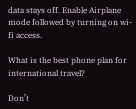data stays off. Enable Airplane mode followed by turning on wi-fi access.

What is the best phone plan for international travel?

Don’t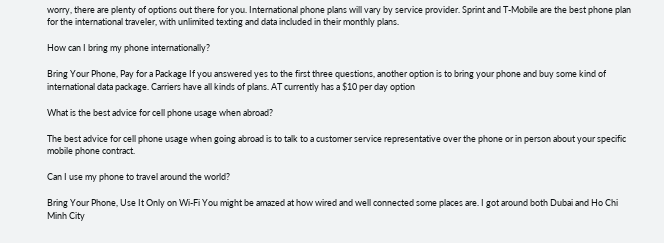worry, there are plenty of options out there for you. International phone plans will vary by service provider. Sprint and T-Mobile are the best phone plan for the international traveler, with unlimited texting and data included in their monthly plans.

How can I bring my phone internationally?

Bring Your Phone, Pay for a Package If you answered yes to the first three questions, another option is to bring your phone and buy some kind of international data package. Carriers have all kinds of plans. AT currently has a $10 per day option

What is the best advice for cell phone usage when abroad?

The best advice for cell phone usage when going abroad is to talk to a customer service representative over the phone or in person about your specific mobile phone contract.

Can I use my phone to travel around the world?

Bring Your Phone, Use It Only on Wi-Fi You might be amazed at how wired and well connected some places are. I got around both Dubai and Ho Chi Minh City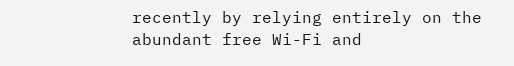recently by relying entirely on the abundant free Wi-Fi and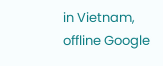in Vietnam, offline Google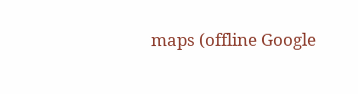maps (offline Google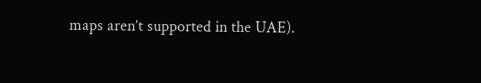maps aren’t supported in the UAE).